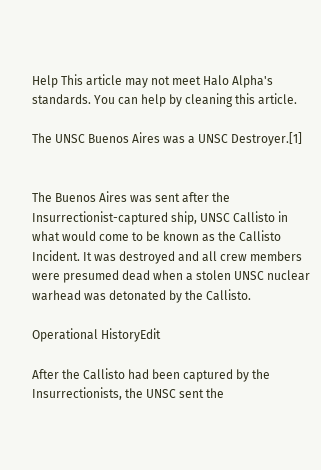Help This article may not meet Halo Alpha's standards. You can help by cleaning this article.

The UNSC Buenos Aires was a UNSC Destroyer.[1]


The Buenos Aires was sent after the Insurrectionist-captured ship, UNSC Callisto in what would come to be known as the Callisto Incident. It was destroyed and all crew members were presumed dead when a stolen UNSC nuclear warhead was detonated by the Callisto.

Operational HistoryEdit

After the Callisto had been captured by the Insurrectionists, the UNSC sent the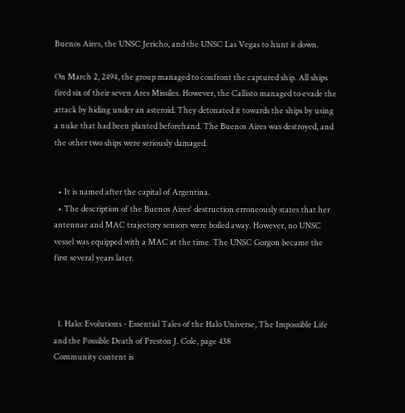Buenos Aires, the UNSC Jericho, and the UNSC Las Vegas to hunt it down.

On March 2, 2494, the group managed to confront the captured ship. All ships fired six of their seven Ares Missiles. However, the Callisto managed to evade the attack by hiding under an asteroid. They detonated it towards the ships by using a nuke that had been planted beforehand. The Buenos Aires was destroyed, and the other two ships were seriously damaged.


  • It is named after the capital of Argentina.
  • The description of the Buenos Aires' destruction erroneously states that her antennae and MAC trajectory sensors were boiled away. However, no UNSC vessel was equipped with a MAC at the time. The UNSC Gorgon became the first several years later.



  1. Halo: Evolutions - Essential Tales of the Halo Universe, The Impossible Life and the Possible Death of Preston J. Cole, page 438
Community content is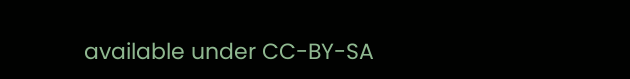available under CC-BY-SA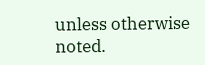unless otherwise noted.